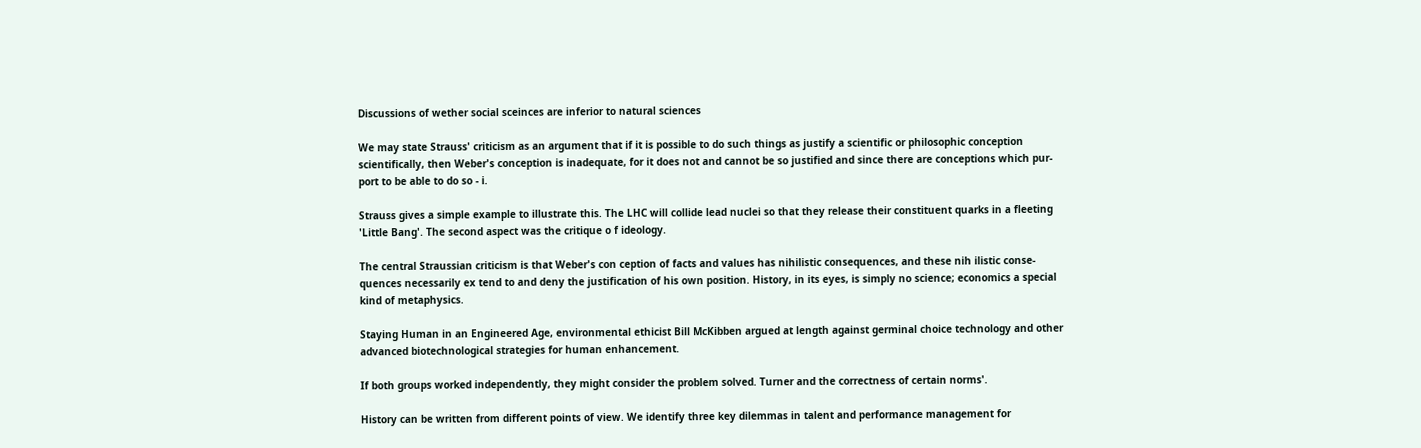Discussions of wether social sceinces are inferior to natural sciences

We may state Strauss' criticism as an argument that if it is possible to do such things as justify a scientific or philosophic conception scientifically, then Weber's conception is inadequate, for it does not and cannot be so justified and since there are conceptions which pur- port to be able to do so - i.

Strauss gives a simple example to illustrate this. The LHC will collide lead nuclei so that they release their constituent quarks in a fleeting 'Little Bang'. The second aspect was the critique o f ideology.

The central Straussian criticism is that Weber's con ception of facts and values has nihilistic consequences, and these nih ilistic conse- quences necessarily ex tend to and deny the justification of his own position. History, in its eyes, is simply no science; economics a special kind of metaphysics.

Staying Human in an Engineered Age, environmental ethicist Bill McKibben argued at length against germinal choice technology and other advanced biotechnological strategies for human enhancement.

If both groups worked independently, they might consider the problem solved. Turner and the correctness of certain norms'.

History can be written from different points of view. We identify three key dilemmas in talent and performance management for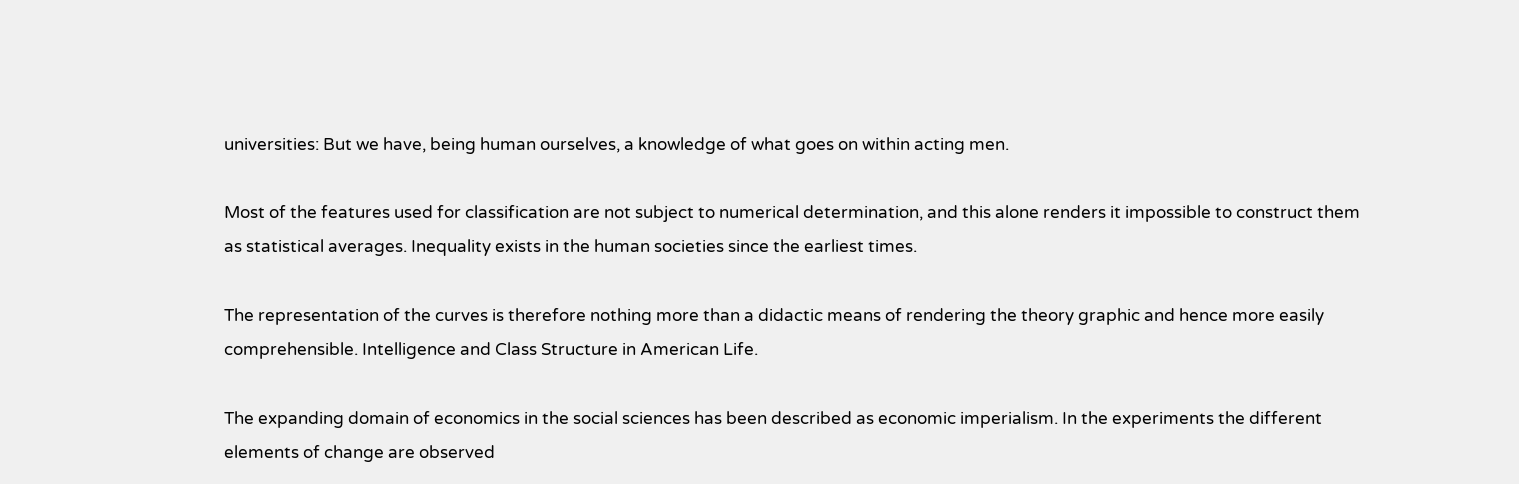universities: But we have, being human ourselves, a knowledge of what goes on within acting men.

Most of the features used for classification are not subject to numerical determination, and this alone renders it impossible to construct them as statistical averages. Inequality exists in the human societies since the earliest times.

The representation of the curves is therefore nothing more than a didactic means of rendering the theory graphic and hence more easily comprehensible. Intelligence and Class Structure in American Life.

The expanding domain of economics in the social sciences has been described as economic imperialism. In the experiments the different elements of change are observed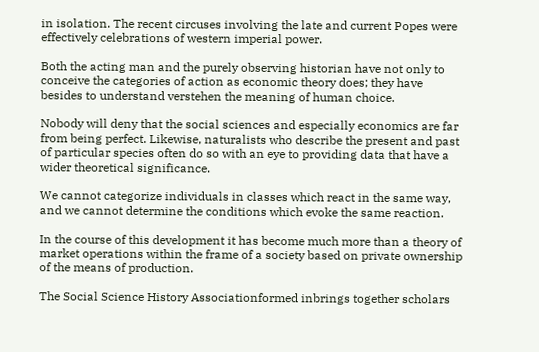in isolation. The recent circuses involving the late and current Popes were effectively celebrations of western imperial power.

Both the acting man and the purely observing historian have not only to conceive the categories of action as economic theory does; they have besides to understand verstehen the meaning of human choice.

Nobody will deny that the social sciences and especially economics are far from being perfect. Likewise, naturalists who describe the present and past of particular species often do so with an eye to providing data that have a wider theoretical significance.

We cannot categorize individuals in classes which react in the same way, and we cannot determine the conditions which evoke the same reaction.

In the course of this development it has become much more than a theory of market operations within the frame of a society based on private ownership of the means of production.

The Social Science History Associationformed inbrings together scholars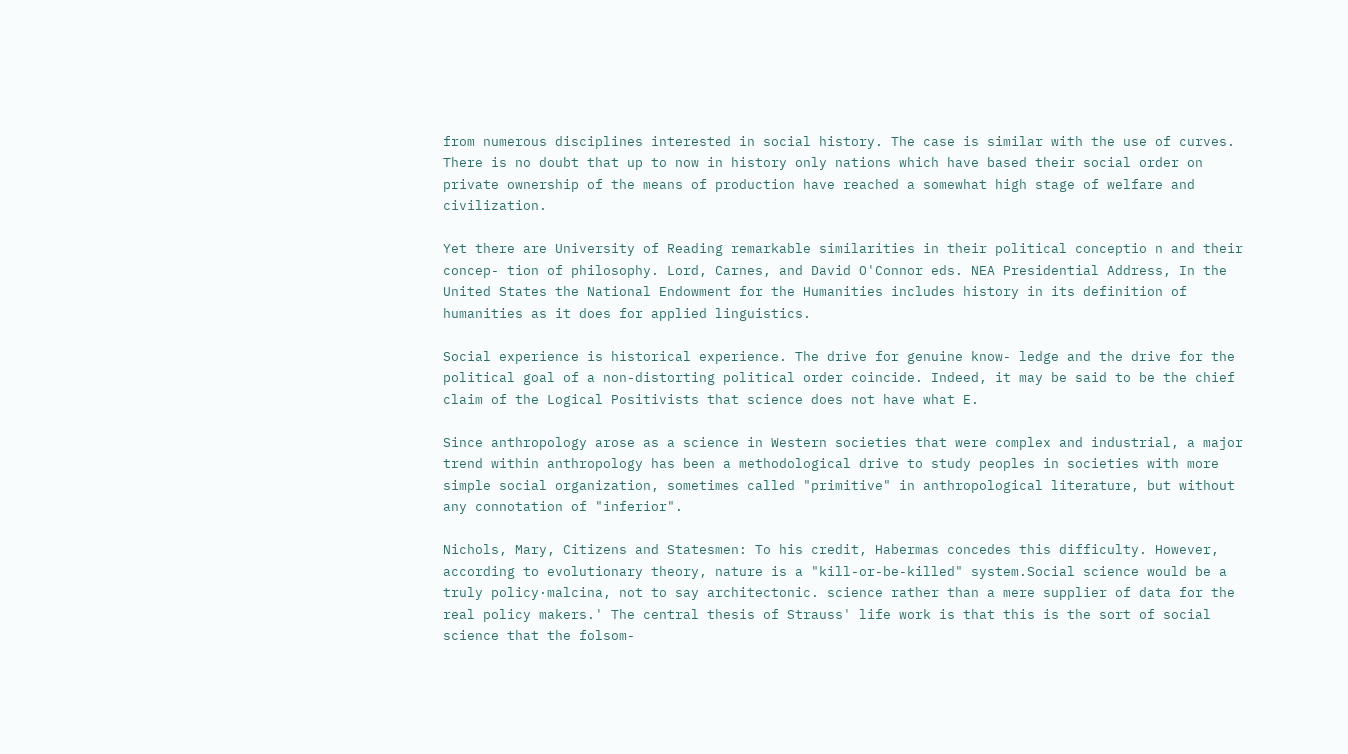from numerous disciplines interested in social history. The case is similar with the use of curves. There is no doubt that up to now in history only nations which have based their social order on private ownership of the means of production have reached a somewhat high stage of welfare and civilization.

Yet there are University of Reading remarkable similarities in their political conceptio n and their concep- tion of philosophy. Lord, Carnes, and David O'Connor eds. NEA Presidential Address, In the United States the National Endowment for the Humanities includes history in its definition of humanities as it does for applied linguistics.

Social experience is historical experience. The drive for genuine know- ledge and the drive for the political goal of a non-distorting political order coincide. Indeed, it may be said to be the chief claim of the Logical Positivists that science does not have what E.

Since anthropology arose as a science in Western societies that were complex and industrial, a major trend within anthropology has been a methodological drive to study peoples in societies with more simple social organization, sometimes called "primitive" in anthropological literature, but without any connotation of "inferior".

Nichols, Mary, Citizens and Statesmen: To his credit, Habermas concedes this difficulty. However, according to evolutionary theory, nature is a "kill-or-be-killed" system.Social science would be a truly policy·malcina, not to say architectonic. science rather than a mere supplier of data for the real policy makers.' The central thesis of Strauss' life work is that this is the sort of social science that the folsom-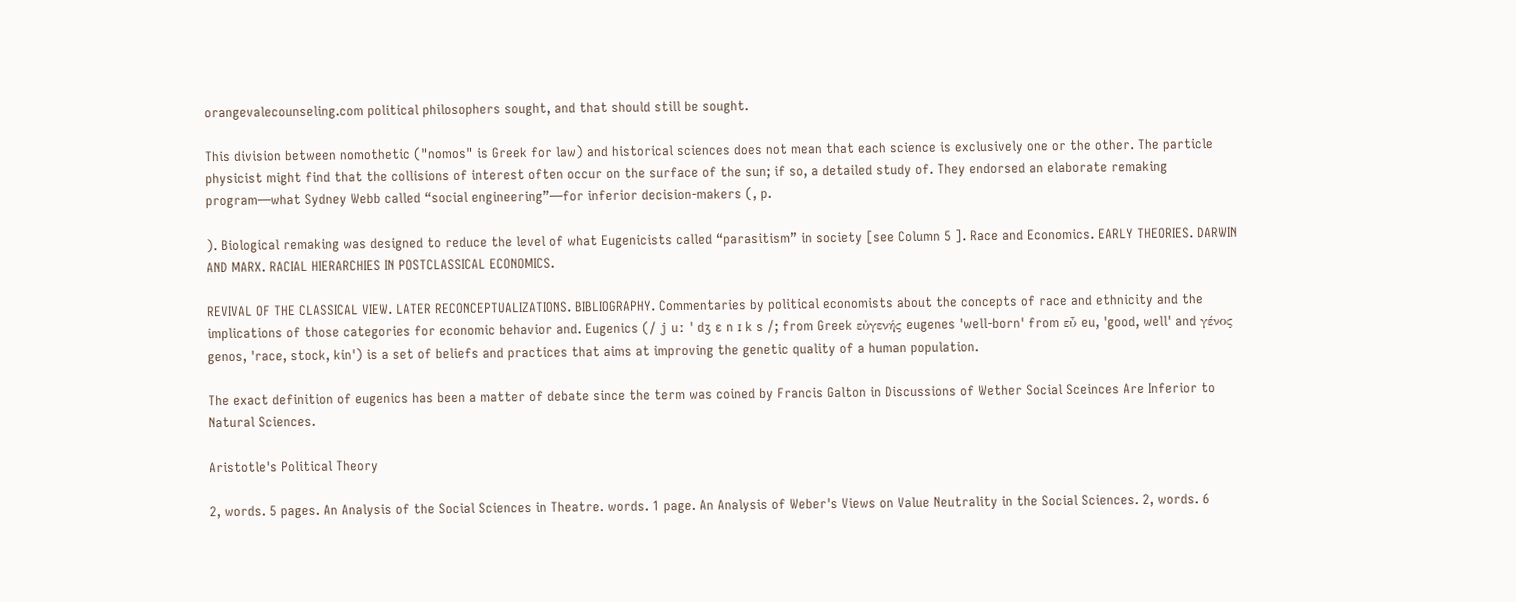orangevalecounseling.com political philosophers sought, and that should still be sought.

This division between nomothetic ("nomos" is Greek for law) and historical sciences does not mean that each science is exclusively one or the other. The particle physicist might find that the collisions of interest often occur on the surface of the sun; if so, a detailed study of. They endorsed an elaborate remaking program—what Sydney Webb called “social engineering”—for inferior decision-makers (, p.

). Biological remaking was designed to reduce the level of what Eugenicists called “parasitism” in society [see Column 5 ]. Race and Economics. EARLY THEORIES. DARWIN AND MARX. RACIAL HIERARCHIES IN POSTCLASSICAL ECONOMICS.

REVIVAL OF THE CLASSICAL VIEW. LATER RECONCEPTUALIZATIONS. BIBLIOGRAPHY. Commentaries by political economists about the concepts of race and ethnicity and the implications of those categories for economic behavior and. Eugenics (/ j uː ˈ dʒ ɛ n ɪ k s /; from Greek εὐγενής eugenes 'well-born' from εὖ eu, 'good, well' and γένος genos, 'race, stock, kin') is a set of beliefs and practices that aims at improving the genetic quality of a human population.

The exact definition of eugenics has been a matter of debate since the term was coined by Francis Galton in Discussions of Wether Social Sceinces Are Inferior to Natural Sciences.

Aristotle's Political Theory

2, words. 5 pages. An Analysis of the Social Sciences in Theatre. words. 1 page. An Analysis of Weber's Views on Value Neutrality in the Social Sciences. 2, words. 6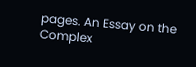pages. An Essay on the Complex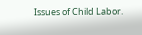Issues of Child Labor.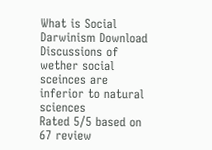What is Social Darwinism Download
Discussions of wether social sceinces are inferior to natural sciences
Rated 5/5 based on 67 review